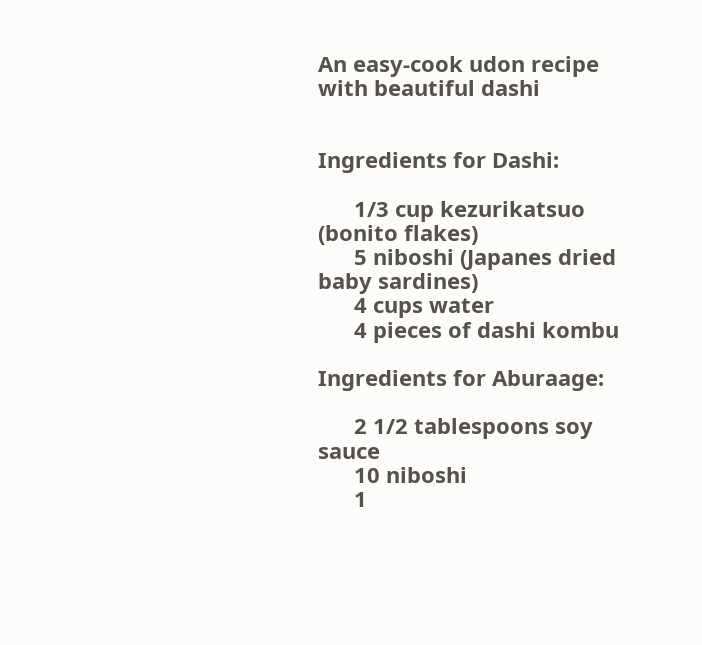An easy-cook udon recipe with beautiful dashi


Ingredients for Dashi:

      1/3 cup kezurikatsuo (bonito flakes)
      5 niboshi (Japanes dried baby sardines)
      4 cups water
      4 pieces of dashi kombu

Ingredients for Aburaage:

      2 1/2 tablespoons soy sauce
      10 niboshi
      1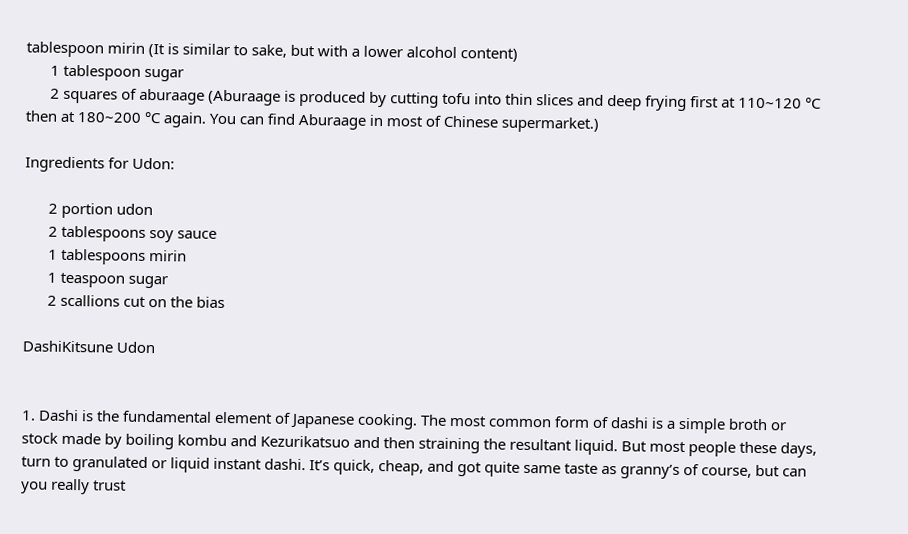tablespoon mirin (It is similar to sake, but with a lower alcohol content)
      1 tablespoon sugar
      2 squares of aburaage (Aburaage is produced by cutting tofu into thin slices and deep frying first at 110~120 °C then at 180~200 °C again. You can find Aburaage in most of Chinese supermarket.)

Ingredients for Udon:

      2 portion udon
      2 tablespoons soy sauce
      1 tablespoons mirin
      1 teaspoon sugar
      2 scallions cut on the bias

DashiKitsune Udon


1. Dashi is the fundamental element of Japanese cooking. The most common form of dashi is a simple broth or stock made by boiling kombu and Kezurikatsuo and then straining the resultant liquid. But most people these days, turn to granulated or liquid instant dashi. It’s quick, cheap, and got quite same taste as granny’s of course, but can you really trust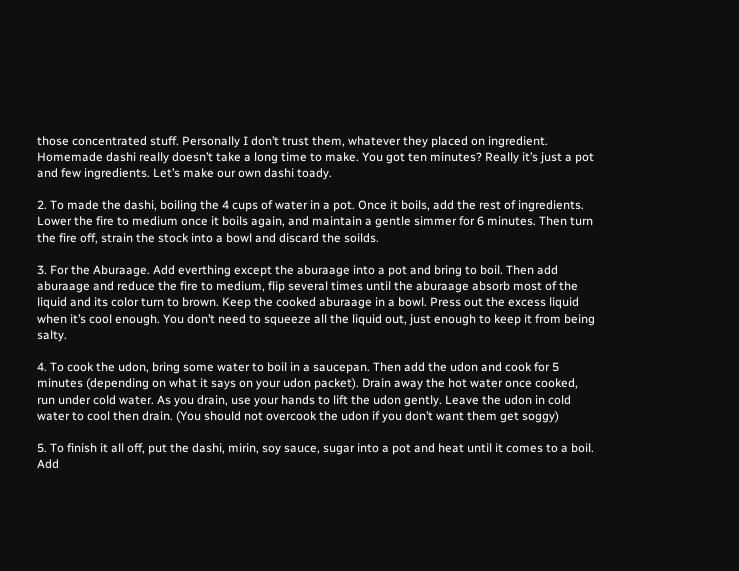those concentrated stuff. Personally I don’t trust them, whatever they placed on ingredient. Homemade dashi really doesn’t take a long time to make. You got ten minutes? Really it’s just a pot and few ingredients. Let’s make our own dashi toady.

2. To made the dashi, boiling the 4 cups of water in a pot. Once it boils, add the rest of ingredients. Lower the fire to medium once it boils again, and maintain a gentle simmer for 6 minutes. Then turn the fire off, strain the stock into a bowl and discard the soilds.

3. For the Aburaage. Add everthing except the aburaage into a pot and bring to boil. Then add aburaage and reduce the fire to medium, flip several times until the aburaage absorb most of the liquid and its color turn to brown. Keep the cooked aburaage in a bowl. Press out the excess liquid when it’s cool enough. You don’t need to squeeze all the liquid out, just enough to keep it from being salty.

4. To cook the udon, bring some water to boil in a saucepan. Then add the udon and cook for 5 minutes (depending on what it says on your udon packet). Drain away the hot water once cooked, run under cold water. As you drain, use your hands to lift the udon gently. Leave the udon in cold water to cool then drain. (You should not overcook the udon if you don’t want them get soggy)

5. To finish it all off, put the dashi, mirin, soy sauce, sugar into a pot and heat until it comes to a boil. Add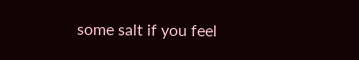some salt if you feel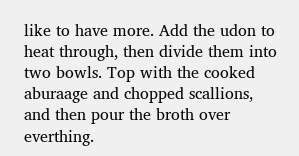like to have more. Add the udon to heat through, then divide them into two bowls. Top with the cooked aburaage and chopped scallions, and then pour the broth over everthing.